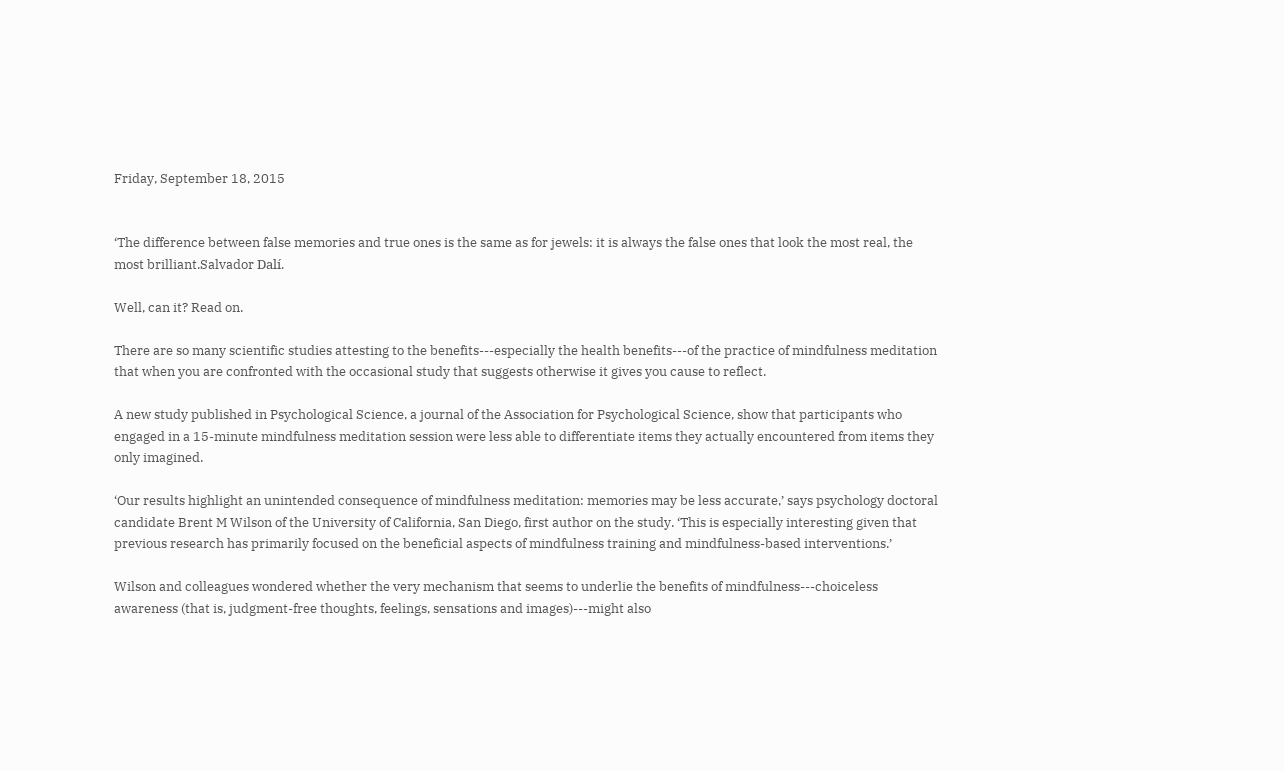Friday, September 18, 2015


‘The difference between false memories and true ones is the same as for jewels: it is always the false ones that look the most real, the most brilliant.Salvador Dalí.

Well, can it? Read on.

There are so many scientific studies attesting to the benefits---especially the health benefits---of the practice of mindfulness meditation that when you are confronted with the occasional study that suggests otherwise it gives you cause to reflect.

A new study published in Psychological Science, a journal of the Association for Psychological Science, show that participants who engaged in a 15-minute mindfulness meditation session were less able to differentiate items they actually encountered from items they only imagined.

‘Our results highlight an unintended consequence of mindfulness meditation: memories may be less accurate,’ says psychology doctoral candidate Brent M Wilson of the University of California, San Diego, first author on the study. ‘This is especially interesting given that previous research has primarily focused on the beneficial aspects of mindfulness training and mindfulness-based interventions.’

Wilson and colleagues wondered whether the very mechanism that seems to underlie the benefits of mindfulness---choiceless awareness (that is, judgment-free thoughts, feelings, sensations and images)---might also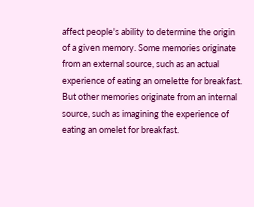affect people's ability to determine the origin of a given memory. Some memories originate from an external source, such as an actual experience of eating an omelette for breakfast. But other memories originate from an internal source, such as imagining the experience of eating an omelet for breakfast.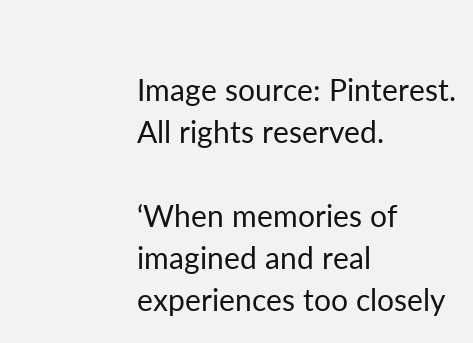Image source: Pinterest. All rights reserved.

‘When memories of imagined and real experiences too closely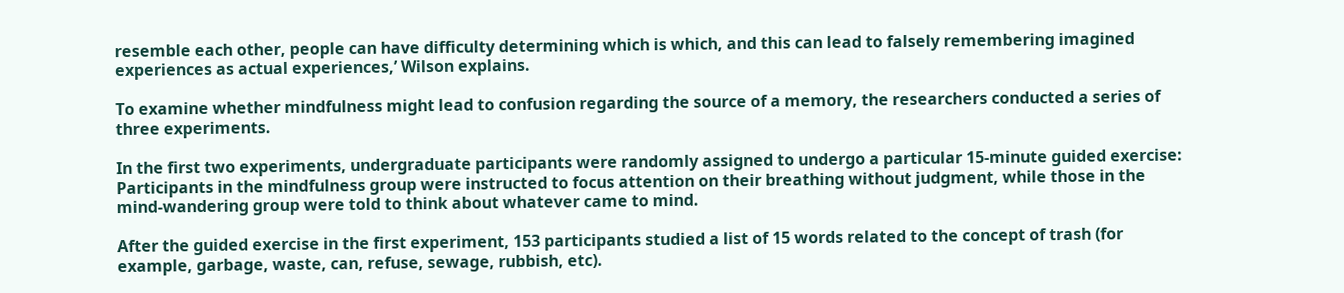resemble each other, people can have difficulty determining which is which, and this can lead to falsely remembering imagined experiences as actual experiences,’ Wilson explains.

To examine whether mindfulness might lead to confusion regarding the source of a memory, the researchers conducted a series of three experiments.

In the first two experiments, undergraduate participants were randomly assigned to undergo a particular 15-minute guided exercise: Participants in the mindfulness group were instructed to focus attention on their breathing without judgment, while those in the mind-wandering group were told to think about whatever came to mind.

After the guided exercise in the first experiment, 153 participants studied a list of 15 words related to the concept of trash (for example, garbage, waste, can, refuse, sewage, rubbish, etc).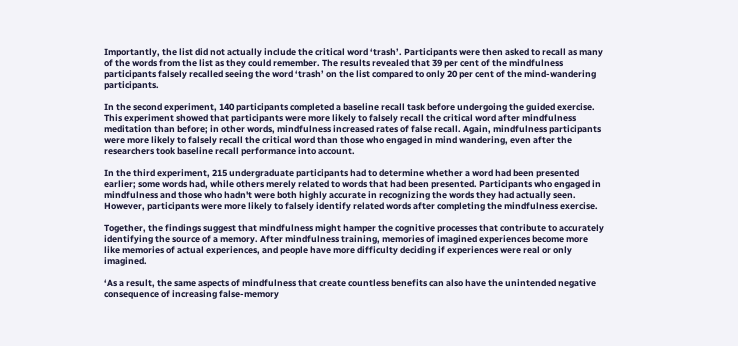Importantly, the list did not actually include the critical word ‘trash’. Participants were then asked to recall as many of the words from the list as they could remember. The results revealed that 39 per cent of the mindfulness participants falsely recalled seeing the word ‘trash’ on the list compared to only 20 per cent of the mind-wandering participants.

In the second experiment, 140 participants completed a baseline recall task before undergoing the guided exercise. This experiment showed that participants were more likely to falsely recall the critical word after mindfulness meditation than before; in other words, mindfulness increased rates of false recall. Again, mindfulness participants were more likely to falsely recall the critical word than those who engaged in mind wandering, even after the researchers took baseline recall performance into account.

In the third experiment, 215 undergraduate participants had to determine whether a word had been presented earlier; some words had, while others merely related to words that had been presented. Participants who engaged in mindfulness and those who hadn't were both highly accurate in recognizing the words they had actually seen. However, participants were more likely to falsely identify related words after completing the mindfulness exercise.

Together, the findings suggest that mindfulness might hamper the cognitive processes that contribute to accurately identifying the source of a memory. After mindfulness training, memories of imagined experiences become more like memories of actual experiences, and people have more difficulty deciding if experiences were real or only imagined.

‘As a result, the same aspects of mindfulness that create countless benefits can also have the unintended negative consequence of increasing false-memory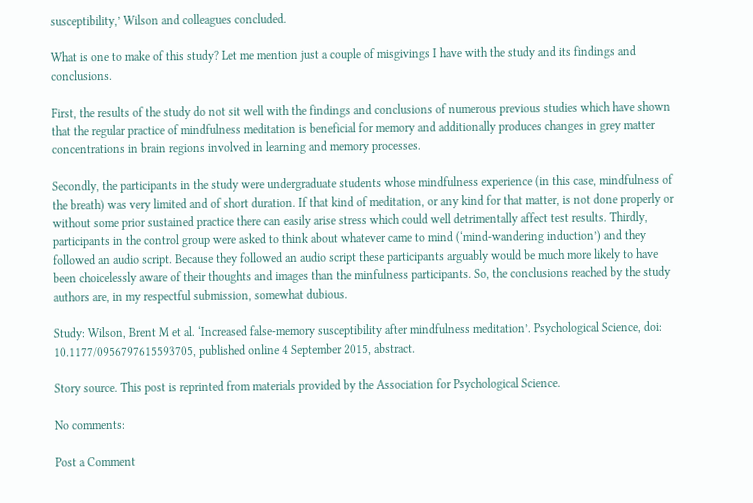susceptibility,’ Wilson and colleagues concluded.

What is one to make of this study? Let me mention just a couple of misgivings I have with the study and its findings and conclusions.

First, the results of the study do not sit well with the findings and conclusions of numerous previous studies which have shown that the regular practice of mindfulness meditation is beneficial for memory and additionally produces changes in grey matter concentrations in brain regions involved in learning and memory processes.

Secondly, the participants in the study were undergraduate students whose mindfulness experience (in this case, mindfulness of the breath) was very limited and of short duration. If that kind of meditation, or any kind for that matter, is not done properly or without some prior sustained practice there can easily arise stress which could well detrimentally affect test results. Thirdly, participants in the control group were asked to think about whatever came to mind (‘mind-wandering induction’) and they followed an audio script. Because they followed an audio script these participants arguably would be much more likely to have been choicelessly aware of their thoughts and images than the minfulness participants. So, the conclusions reached by the study authors are, in my respectful submission, somewhat dubious.

Study: Wilson, Brent M et al. ‘Increased false-memory susceptibility after mindfulness meditation’. Psychological Science, doi: 10.1177/0956797615593705, published online 4 September 2015, abstract.

Story source. This post is reprinted from materials provided by the Association for Psychological Science.

No comments:

Post a Comment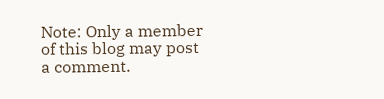Note: Only a member of this blog may post a comment.